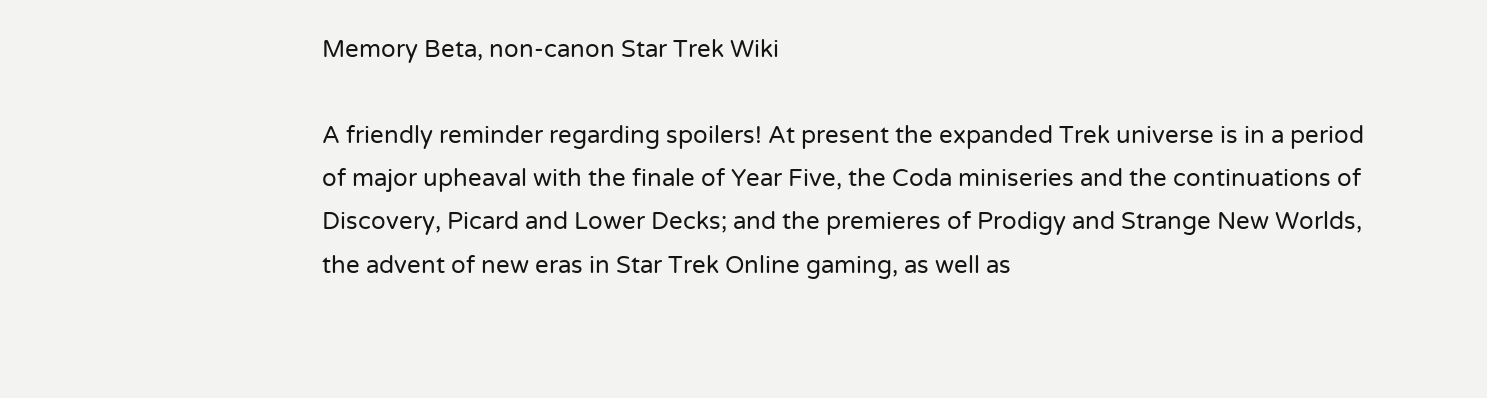Memory Beta, non-canon Star Trek Wiki

A friendly reminder regarding spoilers! At present the expanded Trek universe is in a period of major upheaval with the finale of Year Five, the Coda miniseries and the continuations of Discovery, Picard and Lower Decks; and the premieres of Prodigy and Strange New Worlds, the advent of new eras in Star Trek Online gaming, as well as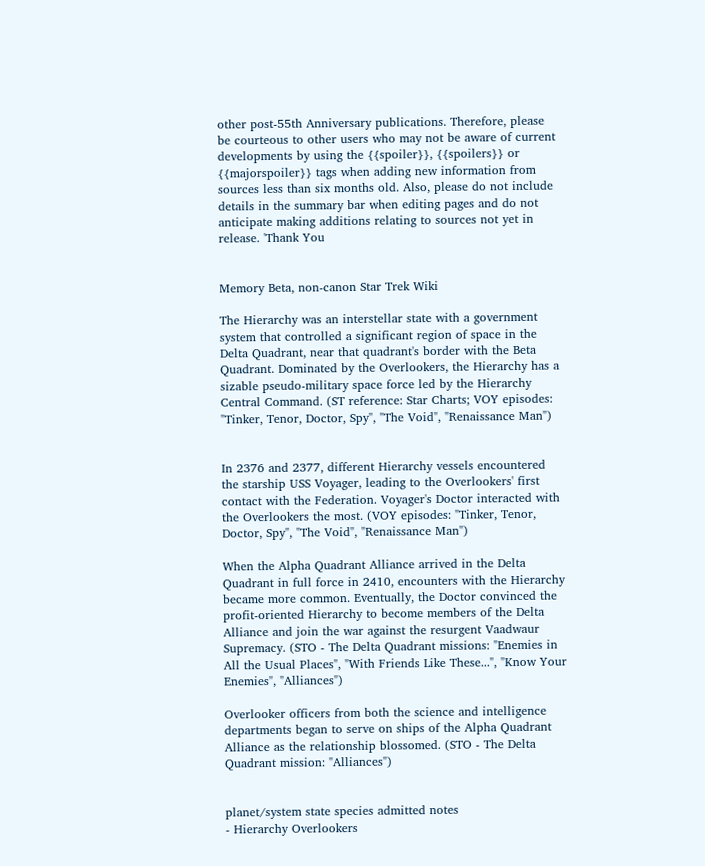other post-55th Anniversary publications. Therefore, please be courteous to other users who may not be aware of current developments by using the {{spoiler}}, {{spoilers}} or {{majorspoiler}} tags when adding new information from sources less than six months old. Also, please do not include details in the summary bar when editing pages and do not anticipate making additions relating to sources not yet in release. 'Thank You


Memory Beta, non-canon Star Trek Wiki

The Hierarchy was an interstellar state with a government system that controlled a significant region of space in the Delta Quadrant, near that quadrant's border with the Beta Quadrant. Dominated by the Overlookers, the Hierarchy has a sizable pseudo-military space force led by the Hierarchy Central Command. (ST reference: Star Charts; VOY episodes: "Tinker, Tenor, Doctor, Spy", "The Void", "Renaissance Man")


In 2376 and 2377, different Hierarchy vessels encountered the starship USS Voyager, leading to the Overlookers' first contact with the Federation. Voyager's Doctor interacted with the Overlookers the most. (VOY episodes: "Tinker, Tenor, Doctor, Spy", "The Void", "Renaissance Man")

When the Alpha Quadrant Alliance arrived in the Delta Quadrant in full force in 2410, encounters with the Hierarchy became more common. Eventually, the Doctor convinced the profit-oriented Hierarchy to become members of the Delta Alliance and join the war against the resurgent Vaadwaur Supremacy. (STO - The Delta Quadrant missions: "Enemies in All the Usual Places", "With Friends Like These...", "Know Your Enemies", "Alliances")

Overlooker officers from both the science and intelligence departments began to serve on ships of the Alpha Quadrant Alliance as the relationship blossomed. (STO - The Delta Quadrant mission: "Alliances")


planet/system state species admitted notes
- Hierarchy Overlookers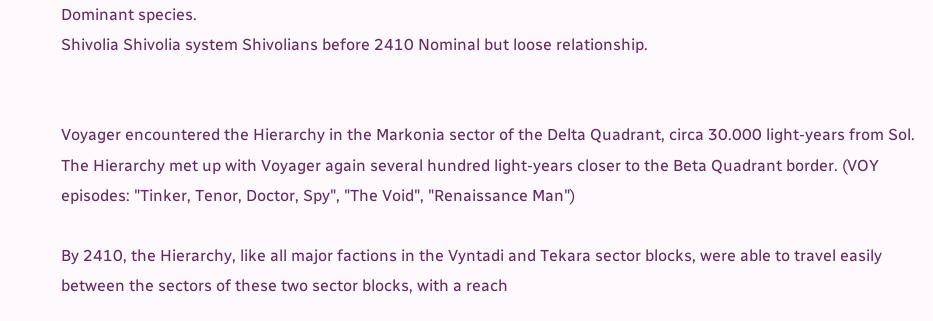Dominant species.
Shivolia Shivolia system Shivolians before 2410 Nominal but loose relationship.


Voyager encountered the Hierarchy in the Markonia sector of the Delta Quadrant, circa 30.000 light-years from Sol. The Hierarchy met up with Voyager again several hundred light-years closer to the Beta Quadrant border. (VOY episodes: "Tinker, Tenor, Doctor, Spy", "The Void", "Renaissance Man")

By 2410, the Hierarchy, like all major factions in the Vyntadi and Tekara sector blocks, were able to travel easily between the sectors of these two sector blocks, with a reach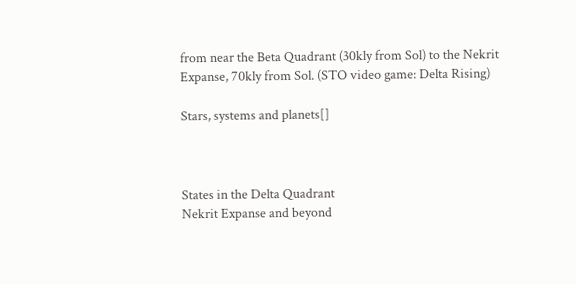from near the Beta Quadrant (30kly from Sol) to the Nekrit Expanse, 70kly from Sol. (STO video game: Delta Rising)

Stars, systems and planets[]



States in the Delta Quadrant
Nekrit Expanse and beyond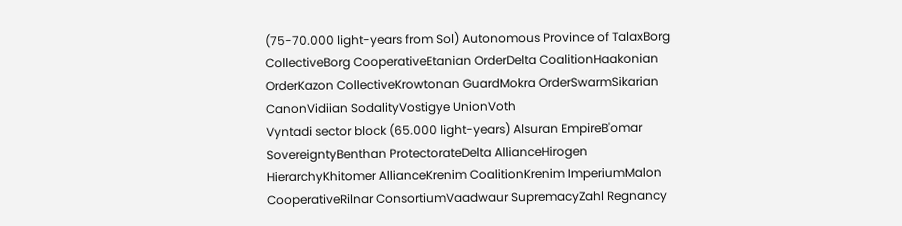(75-70.000 light-years from Sol) Autonomous Province of TalaxBorg CollectiveBorg CooperativeEtanian OrderDelta CoalitionHaakonian OrderKazon CollectiveKrowtonan GuardMokra OrderSwarmSikarian CanonVidiian SodalityVostigye UnionVoth
Vyntadi sector block (65.000 light-years) Alsuran EmpireB'omar SovereigntyBenthan ProtectorateDelta AllianceHirogen HierarchyKhitomer AllianceKrenim CoalitionKrenim ImperiumMalon CooperativeRilnar ConsortiumVaadwaur SupremacyZahl Regnancy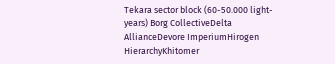Tekara sector block (60-50.000 light-years) Borg CollectiveDelta AllianceDevore ImperiumHirogen HierarchyKhitomer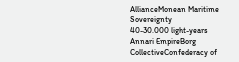AllianceMonean Maritime Sovereignty
40-30.000 light-years Annari EmpireBorg CollectiveConfederacy of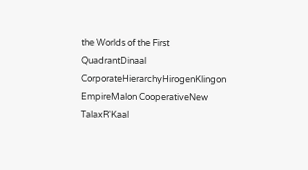the Worlds of the First QuadrantDinaal CorporateHierarchyHirogenKlingon EmpireMalon CooperativeNew TalaxR'Kaal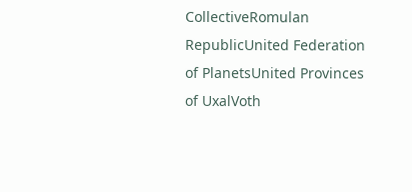CollectiveRomulan RepublicUnited Federation of PlanetsUnited Provinces of UxalVoth